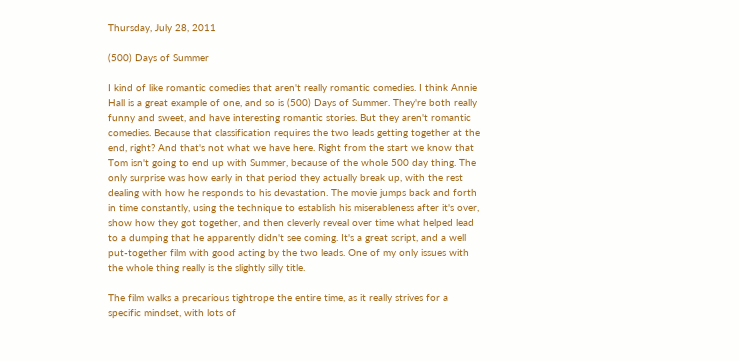Thursday, July 28, 2011

(500) Days of Summer

I kind of like romantic comedies that aren't really romantic comedies. I think Annie Hall is a great example of one, and so is (500) Days of Summer. They're both really funny and sweet, and have interesting romantic stories. But they aren't romantic comedies. Because that classification requires the two leads getting together at the end, right? And that's not what we have here. Right from the start we know that Tom isn't going to end up with Summer, because of the whole 500 day thing. The only surprise was how early in that period they actually break up, with the rest dealing with how he responds to his devastation. The movie jumps back and forth in time constantly, using the technique to establish his miserableness after it's over, show how they got together, and then cleverly reveal over time what helped lead to a dumping that he apparently didn't see coming. It's a great script, and a well put-together film with good acting by the two leads. One of my only issues with the whole thing really is the slightly silly title.

The film walks a precarious tightrope the entire time, as it really strives for a specific mindset, with lots of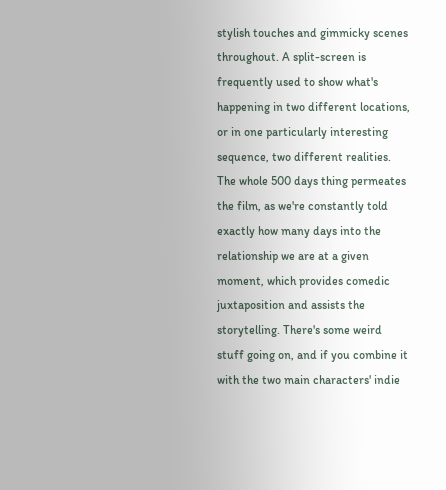stylish touches and gimmicky scenes throughout. A split-screen is frequently used to show what's happening in two different locations, or in one particularly interesting sequence, two different realities. The whole 500 days thing permeates the film, as we're constantly told exactly how many days into the relationship we are at a given moment, which provides comedic juxtaposition and assists the storytelling. There's some weird stuff going on, and if you combine it with the two main characters' indie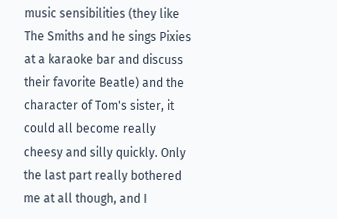music sensibilities (they like The Smiths and he sings Pixies at a karaoke bar and discuss their favorite Beatle) and the character of Tom's sister, it could all become really cheesy and silly quickly. Only the last part really bothered me at all though, and I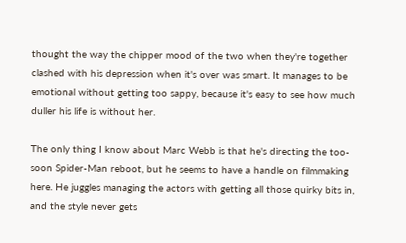thought the way the chipper mood of the two when they're together clashed with his depression when it's over was smart. It manages to be emotional without getting too sappy, because it's easy to see how much duller his life is without her.

The only thing I know about Marc Webb is that he's directing the too-soon Spider-Man reboot, but he seems to have a handle on filmmaking here. He juggles managing the actors with getting all those quirky bits in, and the style never gets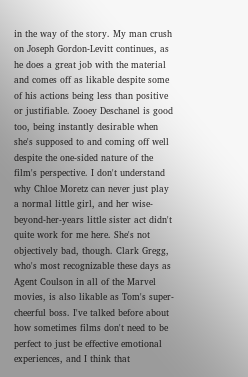in the way of the story. My man crush on Joseph Gordon-Levitt continues, as he does a great job with the material and comes off as likable despite some of his actions being less than positive or justifiable. Zooey Deschanel is good too, being instantly desirable when she's supposed to and coming off well despite the one-sided nature of the film's perspective. I don't understand why Chloe Moretz can never just play a normal little girl, and her wise-beyond-her-years little sister act didn't quite work for me here. She's not objectively bad, though. Clark Gregg, who's most recognizable these days as Agent Coulson in all of the Marvel movies, is also likable as Tom's super-cheerful boss. I've talked before about how sometimes films don't need to be perfect to just be effective emotional experiences, and I think that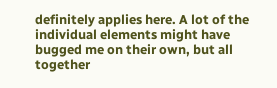definitely applies here. A lot of the individual elements might have bugged me on their own, but all together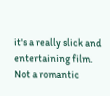it's a really slick and entertaining film. Not a romantic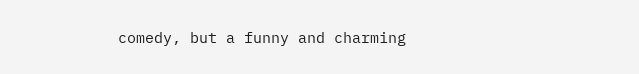comedy, but a funny and charming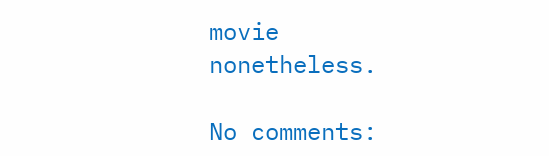movie nonetheless.

No comments: